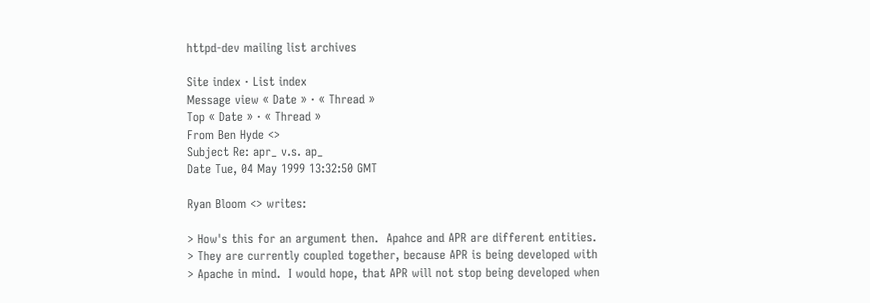httpd-dev mailing list archives

Site index · List index
Message view « Date » · « Thread »
Top « Date » · « Thread »
From Ben Hyde <>
Subject Re: apr_ v.s. ap_
Date Tue, 04 May 1999 13:32:50 GMT

Ryan Bloom <> writes:

> How's this for an argument then.  Apahce and APR are different entities.
> They are currently coupled together, because APR is being developed with
> Apache in mind.  I would hope, that APR will not stop being developed when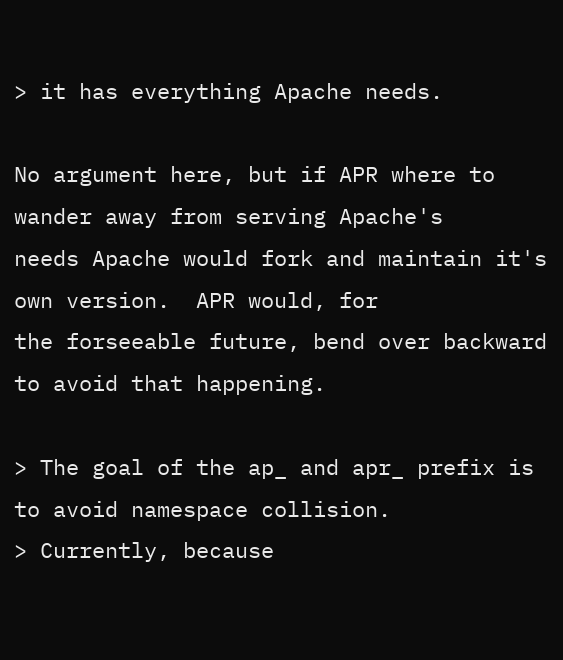> it has everything Apache needs.

No argument here, but if APR where to wander away from serving Apache's
needs Apache would fork and maintain it's own version.  APR would, for
the forseeable future, bend over backward to avoid that happening.

> The goal of the ap_ and apr_ prefix is to avoid namespace collision.
> Currently, because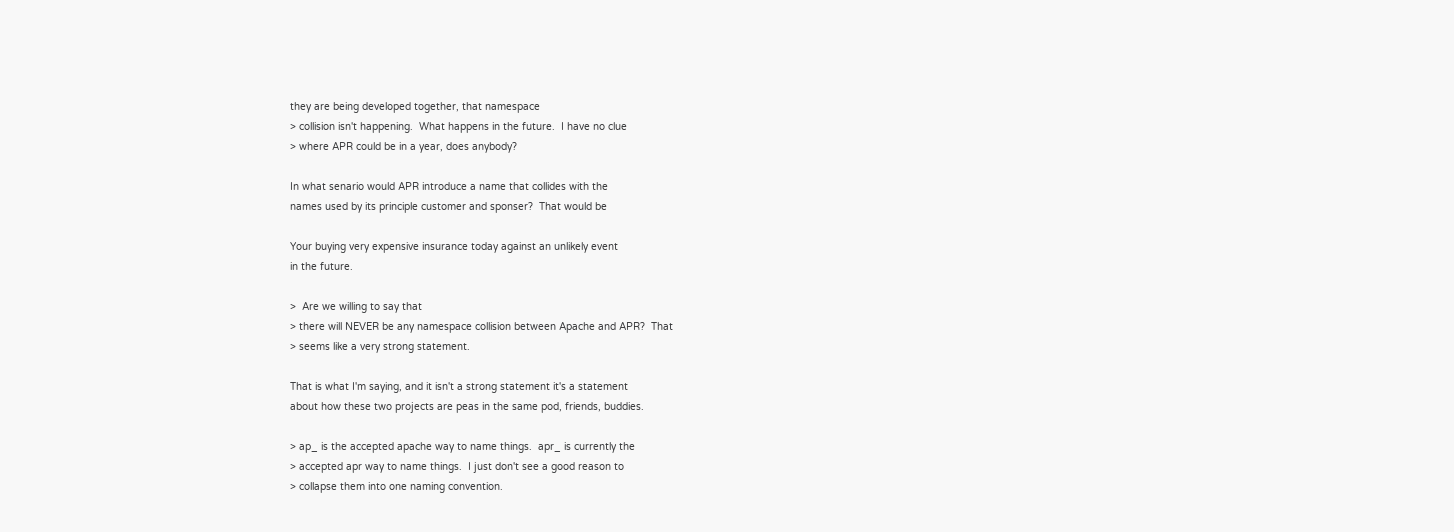they are being developed together, that namespace
> collision isn't happening.  What happens in the future.  I have no clue
> where APR could be in a year, does anybody?

In what senario would APR introduce a name that collides with the
names used by its principle customer and sponser?  That would be

Your buying very expensive insurance today against an unlikely event
in the future.

>  Are we willing to say that
> there will NEVER be any namespace collision between Apache and APR?  That
> seems like a very strong statement.

That is what I'm saying, and it isn't a strong statement it's a statement
about how these two projects are peas in the same pod, friends, buddies.

> ap_ is the accepted apache way to name things.  apr_ is currently the
> accepted apr way to name things.  I just don't see a good reason to
> collapse them into one naming convention.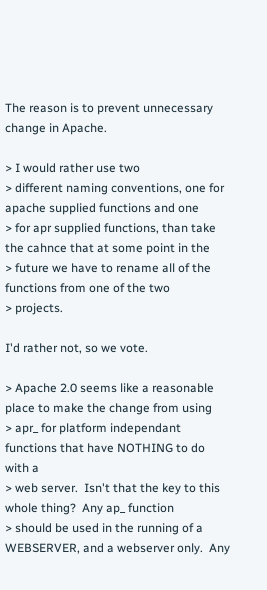The reason is to prevent unnecessary change in Apache.

> I would rather use two
> different naming conventions, one for apache supplied functions and one
> for apr supplied functions, than take the cahnce that at some point in the
> future we have to rename all of the functions from one of the two
> projects.

I'd rather not, so we vote.

> Apache 2.0 seems like a reasonable place to make the change from using
> apr_ for platform independant functions that have NOTHING to do with a
> web server.  Isn't that the key to this whole thing?  Any ap_ function
> should be used in the running of a WEBSERVER, and a webserver only.  Any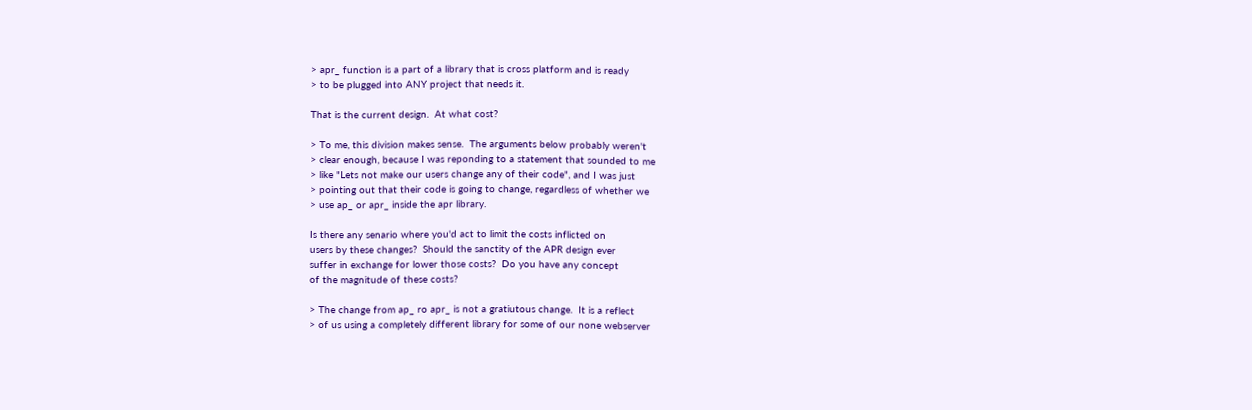> apr_ function is a part of a library that is cross platform and is ready
> to be plugged into ANY project that needs it.

That is the current design.  At what cost?

> To me, this division makes sense.  The arguments below probably weren't
> clear enough, because I was reponding to a statement that sounded to me
> like "Lets not make our users change any of their code", and I was just
> pointing out that their code is going to change, regardless of whether we
> use ap_ or apr_ inside the apr library.

Is there any senario where you'd act to limit the costs inflicted on
users by these changes?  Should the sanctity of the APR design ever
suffer in exchange for lower those costs?  Do you have any concept
of the magnitude of these costs?

> The change from ap_ ro apr_ is not a gratiutous change.  It is a reflect
> of us using a completely different library for some of our none webserver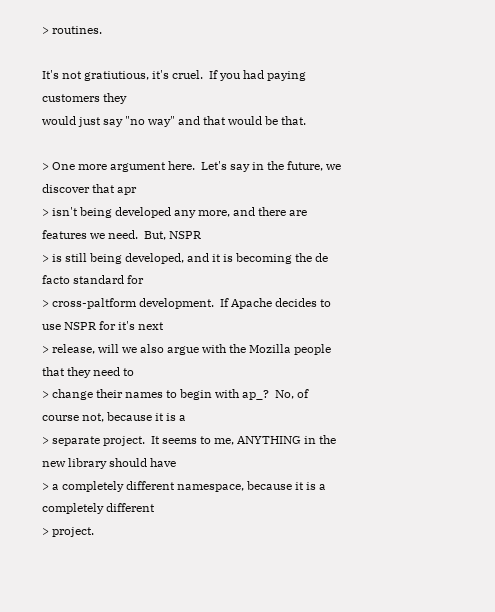> routines.

It's not gratiutious, it's cruel.  If you had paying customers they
would just say "no way" and that would be that.

> One more argument here.  Let's say in the future, we discover that apr
> isn't being developed any more, and there are features we need.  But, NSPR
> is still being developed, and it is becoming the de facto standard for
> cross-paltform development.  If Apache decides to use NSPR for it's next
> release, will we also argue with the Mozilla people that they need to
> change their names to begin with ap_?  No, of course not, because it is a
> separate project.  It seems to me, ANYTHING in the new library should have
> a completely different namespace, because it is a completely different
> project.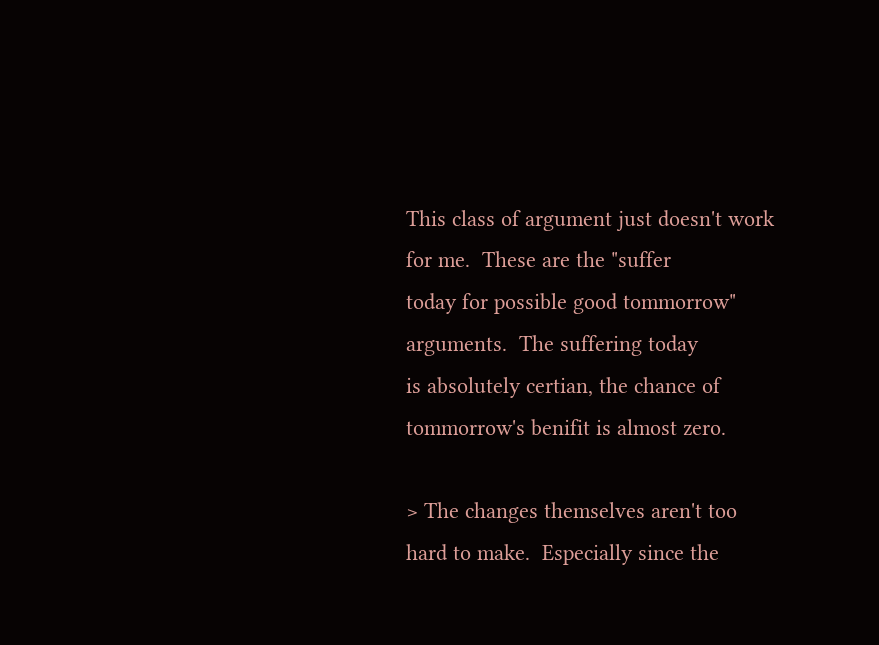This class of argument just doesn't work for me.  These are the "suffer
today for possible good tommorrow" arguments.  The suffering today
is absolutely certian, the chance of tommorrow's benifit is almost zero.

> The changes themselves aren't too hard to make.  Especially since the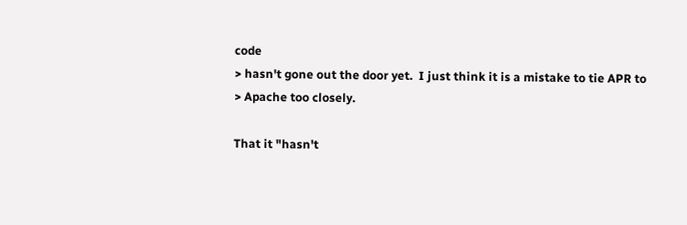code
> hasn't gone out the door yet.  I just think it is a mistake to tie APR to
> Apache too closely.

That it "hasn't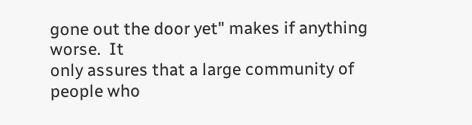gone out the door yet" makes if anything worse.  It
only assures that a large community of people who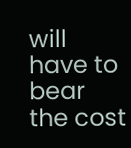will have to bear
the cost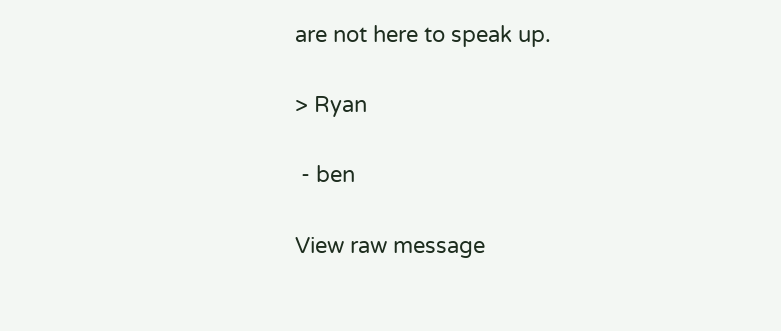are not here to speak up.

> Ryan

 - ben

View raw message